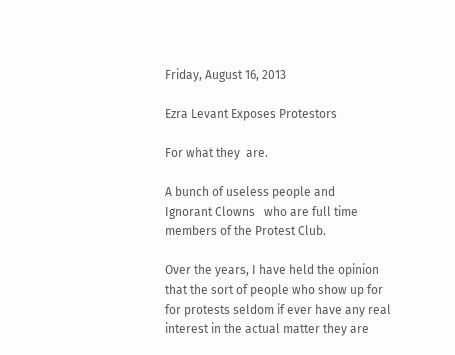Friday, August 16, 2013

Ezra Levant Exposes Protestors

For what they  are.

A bunch of useless people and    Ignorant Clowns   who are full time members of the Protest Club.

Over the years, I have held the opinion that the sort of people who show up for for protests seldom if ever have any real interest in the actual matter they are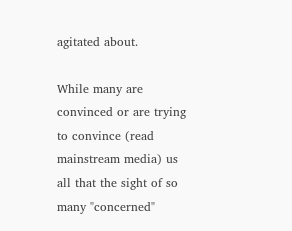agitated about.

While many are convinced or are trying to convince (read mainstream media) us all that the sight of so many "concerned"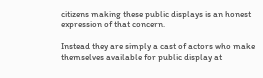citizens making these public displays is an honest expression of that concern.

Instead they are simply a cast of actors who make themselves available for public display at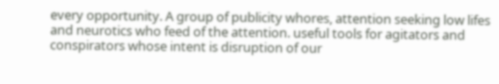every opportunity. A group of publicity whores, attention seeking low lifes and neurotics who feed of the attention. useful tools for agitators and conspirators whose intent is disruption of our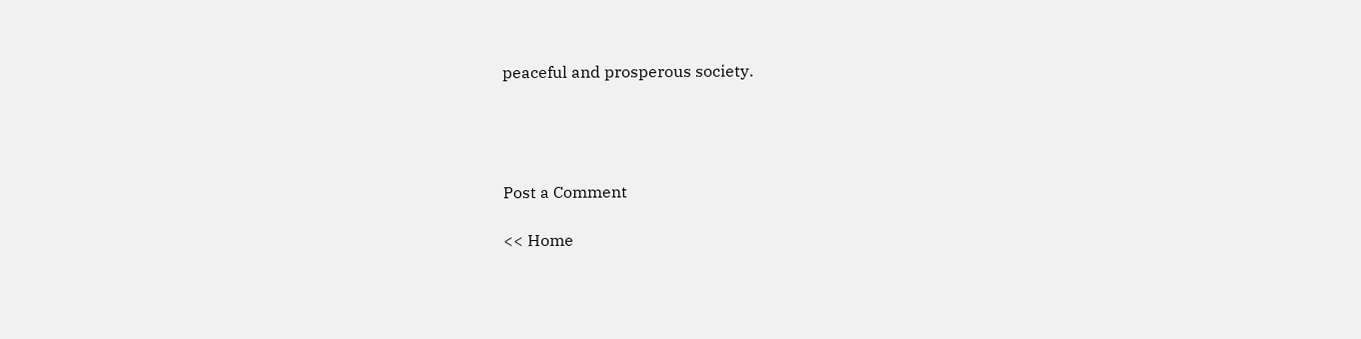peaceful and prosperous society.




Post a Comment

<< Home